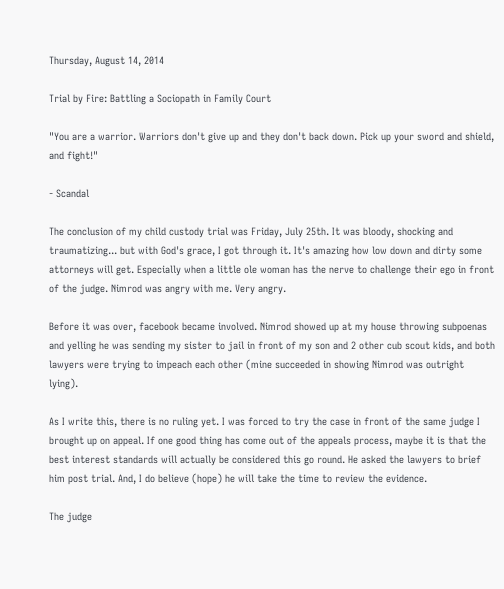Thursday, August 14, 2014

Trial by Fire: Battling a Sociopath in Family Court

"You are a warrior. Warriors don't give up and they don't back down. Pick up your sword and shield, and fight!"

- Scandal

The conclusion of my child custody trial was Friday, July 25th. It was bloody, shocking and traumatizing... but with God's grace, I got through it. It's amazing how low down and dirty some attorneys will get. Especially when a little ole woman has the nerve to challenge their ego in front of the judge. Nimrod was angry with me. Very angry.

Before it was over, facebook became involved. Nimrod showed up at my house throwing subpoenas and yelling he was sending my sister to jail in front of my son and 2 other cub scout kids, and both lawyers were trying to impeach each other (mine succeeded in showing Nimrod was outright lying).

As I write this, there is no ruling yet. I was forced to try the case in front of the same judge I brought up on appeal. If one good thing has come out of the appeals process, maybe it is that the best interest standards will actually be considered this go round. He asked the lawyers to brief him post trial. And, I do believe (hope) he will take the time to review the evidence.

The judge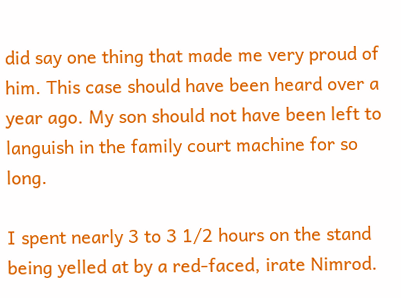did say one thing that made me very proud of him. This case should have been heard over a year ago. My son should not have been left to languish in the family court machine for so long.

I spent nearly 3 to 3 1/2 hours on the stand being yelled at by a red-faced, irate Nimrod.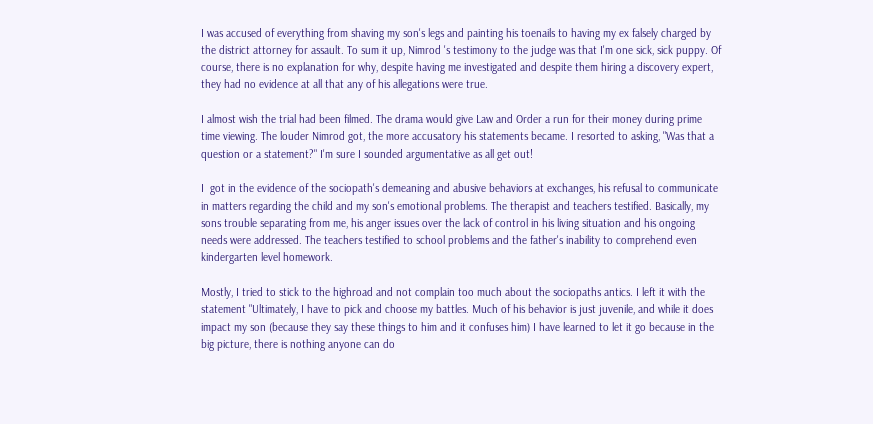I was accused of everything from shaving my son's legs and painting his toenails to having my ex falsely charged by the district attorney for assault. To sum it up, Nimrod 's testimony to the judge was that I'm one sick, sick puppy. Of course, there is no explanation for why, despite having me investigated and despite them hiring a discovery expert, they had no evidence at all that any of his allegations were true.

I almost wish the trial had been filmed. The drama would give Law and Order a run for their money during prime time viewing. The louder Nimrod got, the more accusatory his statements became. I resorted to asking, "Was that a question or a statement?" I'm sure I sounded argumentative as all get out!

I  got in the evidence of the sociopath's demeaning and abusive behaviors at exchanges, his refusal to communicate in matters regarding the child and my son's emotional problems. The therapist and teachers testified. Basically, my sons trouble separating from me, his anger issues over the lack of control in his living situation and his ongoing needs were addressed. The teachers testified to school problems and the father's inability to comprehend even kindergarten level homework.

Mostly, I tried to stick to the highroad and not complain too much about the sociopaths antics. I left it with the statement "Ultimately, I have to pick and choose my battles. Much of his behavior is just juvenile, and while it does impact my son (because they say these things to him and it confuses him) I have learned to let it go because in the big picture, there is nothing anyone can do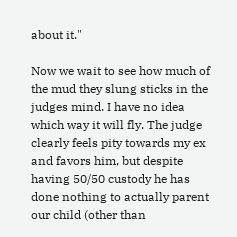about it."

Now we wait to see how much of the mud they slung sticks in the judges mind. I have no idea which way it will fly. The judge clearly feels pity towards my ex and favors him, but despite having 50/50 custody he has done nothing to actually parent our child (other than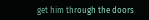get him through the doors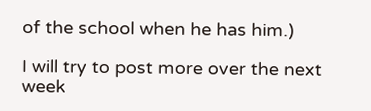of the school when he has him.)

I will try to post more over the next week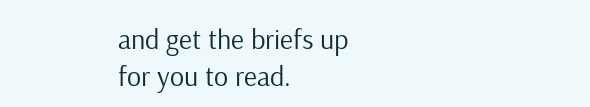and get the briefs up for you to read.